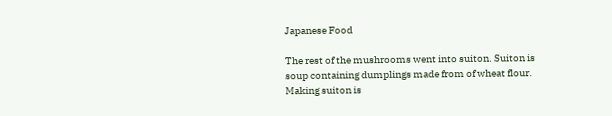Japanese Food

The rest of the mushrooms went into suiton. Suiton is soup containing dumplings made from of wheat flour. Making suiton is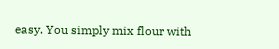easy. You simply mix flour with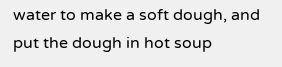water to make a soft dough, and put the dough in hot soup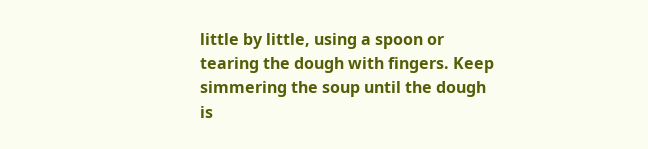little by little, using a spoon or tearing the dough with fingers. Keep simmering the soup until the dough is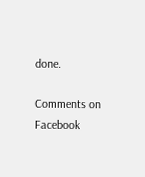done.

Comments on Facebook